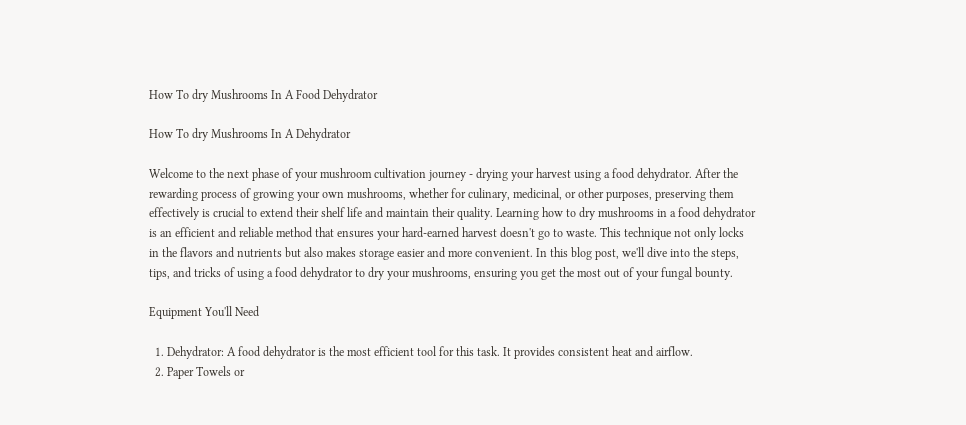How To dry Mushrooms In A Food Dehydrator

How To dry Mushrooms In A Dehydrator

Welcome to the next phase of your mushroom cultivation journey - drying your harvest using a food dehydrator. After the rewarding process of growing your own mushrooms, whether for culinary, medicinal, or other purposes, preserving them effectively is crucial to extend their shelf life and maintain their quality. Learning how to dry mushrooms in a food dehydrator is an efficient and reliable method that ensures your hard-earned harvest doesn't go to waste. This technique not only locks in the flavors and nutrients but also makes storage easier and more convenient. In this blog post, we'll dive into the steps, tips, and tricks of using a food dehydrator to dry your mushrooms, ensuring you get the most out of your fungal bounty.

Equipment You'll Need

  1. Dehydrator: A food dehydrator is the most efficient tool for this task. It provides consistent heat and airflow.
  2. Paper Towels or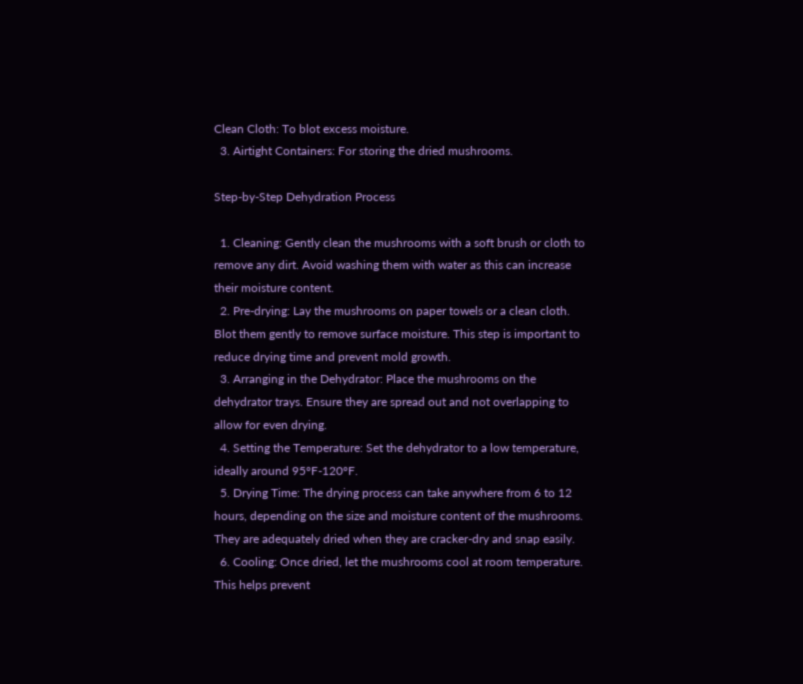Clean Cloth: To blot excess moisture.
  3. Airtight Containers: For storing the dried mushrooms.

Step-by-Step Dehydration Process

  1. Cleaning: Gently clean the mushrooms with a soft brush or cloth to remove any dirt. Avoid washing them with water as this can increase their moisture content.
  2. Pre-drying: Lay the mushrooms on paper towels or a clean cloth. Blot them gently to remove surface moisture. This step is important to reduce drying time and prevent mold growth.
  3. Arranging in the Dehydrator: Place the mushrooms on the dehydrator trays. Ensure they are spread out and not overlapping to allow for even drying.
  4. Setting the Temperature: Set the dehydrator to a low temperature, ideally around 95°F-120°F.
  5. Drying Time: The drying process can take anywhere from 6 to 12 hours, depending on the size and moisture content of the mushrooms. They are adequately dried when they are cracker-dry and snap easily.
  6. Cooling: Once dried, let the mushrooms cool at room temperature. This helps prevent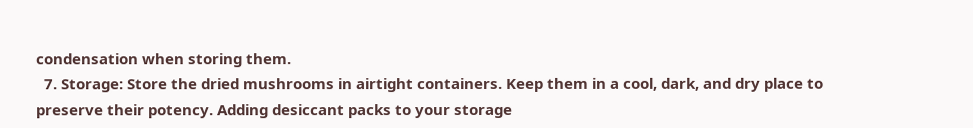condensation when storing them.
  7. Storage: Store the dried mushrooms in airtight containers. Keep them in a cool, dark, and dry place to preserve their potency. Adding desiccant packs to your storage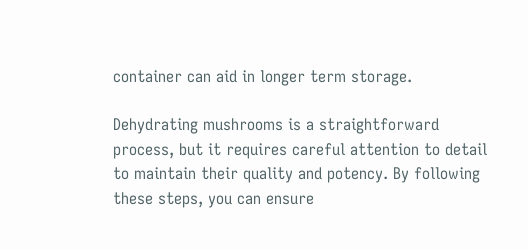container can aid in longer term storage.

Dehydrating mushrooms is a straightforward process, but it requires careful attention to detail to maintain their quality and potency. By following these steps, you can ensure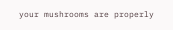your mushrooms are properly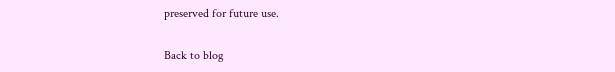preserved for future use.

Back to blog